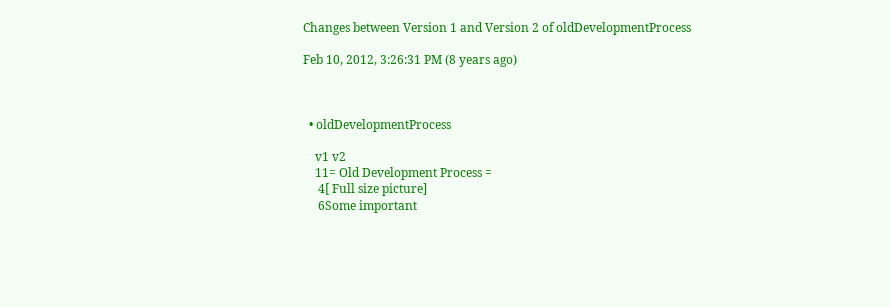Changes between Version 1 and Version 2 of oldDevelopmentProcess

Feb 10, 2012, 3:26:31 PM (8 years ago)



  • oldDevelopmentProcess

    v1 v2
    11= Old Development Process =
     4[ Full size picture]
     6Some important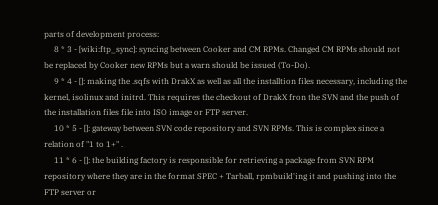parts of development process:
     8 * 3 - [wiki:ftp_sync]: syncing between Cooker and CM RPMs. Changed CM RPMs should not be replaced by Cooker new RPMs but a warn should be issued (To-Do).
     9 * 4 - []: making the .sqfs with DrakX as well as all the installtion files necessary, including the kernel, isolinux and initrd. This requires the checkout of DrakX fron the SVN and the push of  the installation files file into ISO image or FTP server.
     10 * 5 - []: gateway between SVN code repository and SVN RPMs. This is complex since a relation of "1 to 1+" .
     11 * 6 - []: the building factory is responsible for retrieving a package from SVN RPM repository where they are in the format SPEC + Tarball, rpmbuild'ing it and pushing into the FTP server or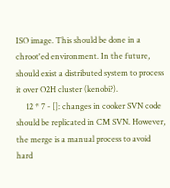ISO image. This should be done in a chroot'ed environment. In the future, should exist a distributed system to process it over O2H cluster (kenobi?).
     12 * 7 - []: changes in cooker SVN code should be replicated in CM SVN. However, the merge is a manual process to avoid hard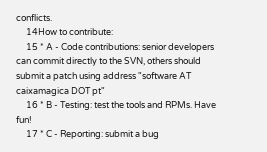conflicts.
     14How to contribute:
     15 * A - Code contributions: senior developers can commit directly to the SVN, others should submit a patch using address "software AT caixamagica DOT pt"
     16 * B - Testing: test the tools and RPMs. Have fun!
     17 * C - Reporting: submit a bug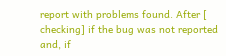report with problems found. After [ checking] if the bug was not reported and, if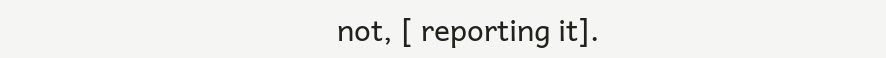not, [ reporting it].